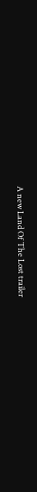A new Land Of The Lost trailer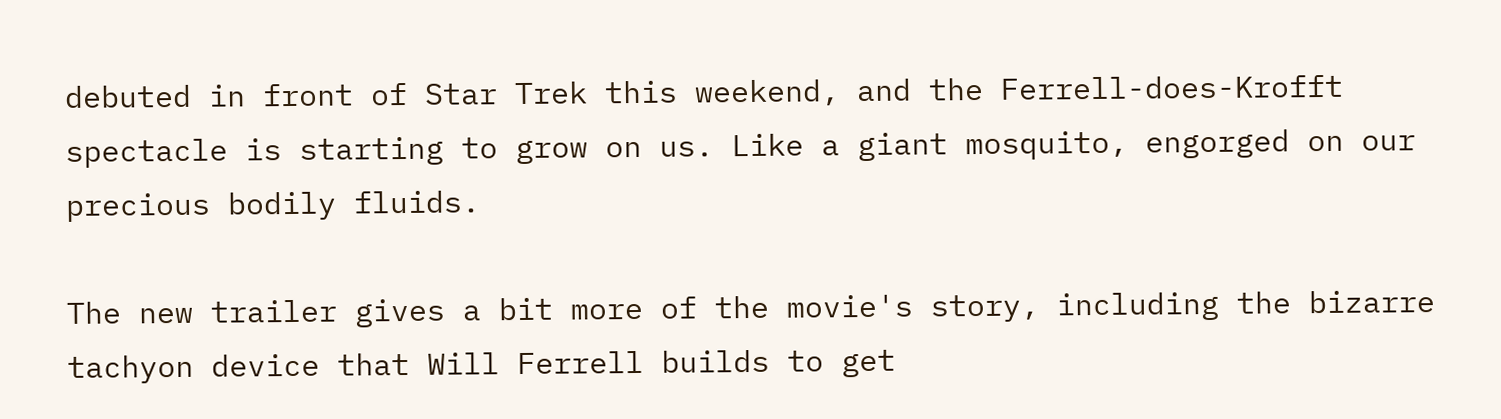debuted in front of Star Trek this weekend, and the Ferrell-does-Krofft spectacle is starting to grow on us. Like a giant mosquito, engorged on our precious bodily fluids.

The new trailer gives a bit more of the movie's story, including the bizarre tachyon device that Will Ferrell builds to get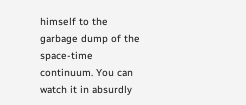himself to the garbage dump of the space-time continuum. You can watch it in absurdly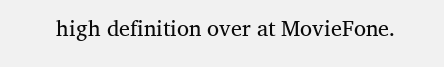high definition over at MovieFone.